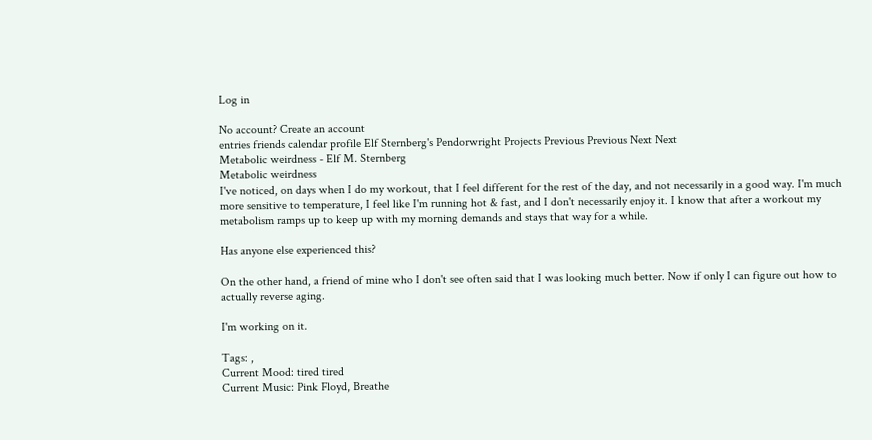Log in

No account? Create an account
entries friends calendar profile Elf Sternberg's Pendorwright Projects Previous Previous Next Next
Metabolic weirdness - Elf M. Sternberg
Metabolic weirdness
I've noticed, on days when I do my workout, that I feel different for the rest of the day, and not necessarily in a good way. I'm much more sensitive to temperature, I feel like I'm running hot & fast, and I don't necessarily enjoy it. I know that after a workout my metabolism ramps up to keep up with my morning demands and stays that way for a while.

Has anyone else experienced this?

On the other hand, a friend of mine who I don't see often said that I was looking much better. Now if only I can figure out how to actually reverse aging.

I'm working on it.

Tags: ,
Current Mood: tired tired
Current Music: Pink Floyd, Breathe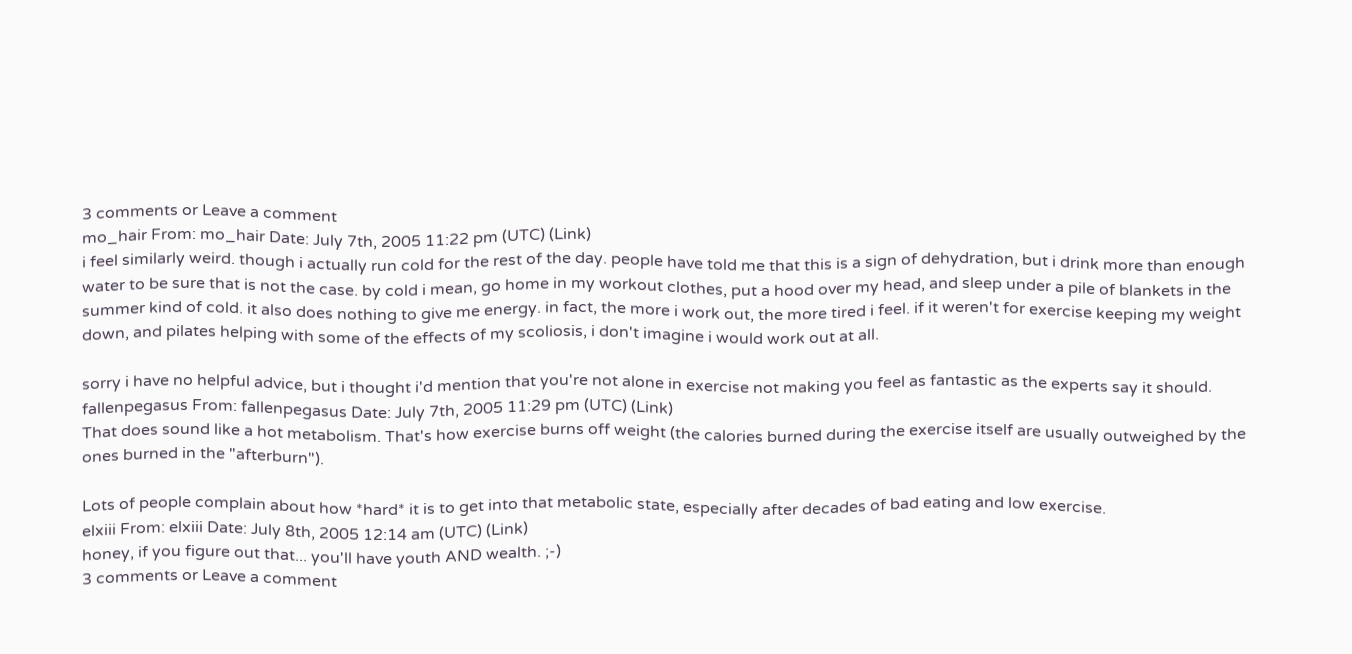3 comments or Leave a comment
mo_hair From: mo_hair Date: July 7th, 2005 11:22 pm (UTC) (Link)
i feel similarly weird. though i actually run cold for the rest of the day. people have told me that this is a sign of dehydration, but i drink more than enough water to be sure that is not the case. by cold i mean, go home in my workout clothes, put a hood over my head, and sleep under a pile of blankets in the summer kind of cold. it also does nothing to give me energy. in fact, the more i work out, the more tired i feel. if it weren't for exercise keeping my weight down, and pilates helping with some of the effects of my scoliosis, i don't imagine i would work out at all.

sorry i have no helpful advice, but i thought i'd mention that you're not alone in exercise not making you feel as fantastic as the experts say it should.
fallenpegasus From: fallenpegasus Date: July 7th, 2005 11:29 pm (UTC) (Link)
That does sound like a hot metabolism. That's how exercise burns off weight (the calories burned during the exercise itself are usually outweighed by the ones burned in the "afterburn").

Lots of people complain about how *hard* it is to get into that metabolic state, especially after decades of bad eating and low exercise.
elxiii From: elxiii Date: July 8th, 2005 12:14 am (UTC) (Link)
honey, if you figure out that... you'll have youth AND wealth. ;-)
3 comments or Leave a comment